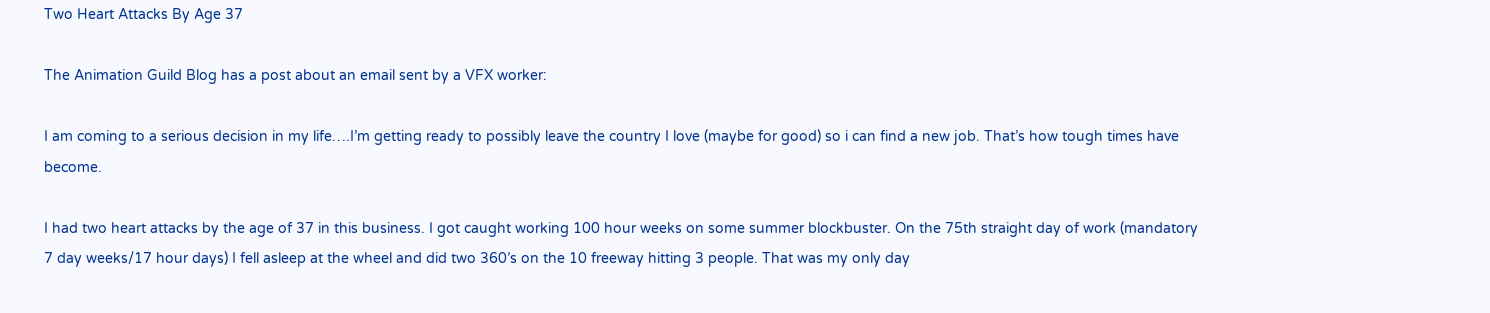Two Heart Attacks By Age 37

The Animation Guild Blog has a post about an email sent by a VFX worker:

I am coming to a serious decision in my life….I’m getting ready to possibly leave the country I love (maybe for good) so i can find a new job. That’s how tough times have become.

I had two heart attacks by the age of 37 in this business. I got caught working 100 hour weeks on some summer blockbuster. On the 75th straight day of work (mandatory 7 day weeks/17 hour days) I fell asleep at the wheel and did two 360’s on the 10 freeway hitting 3 people. That was my only day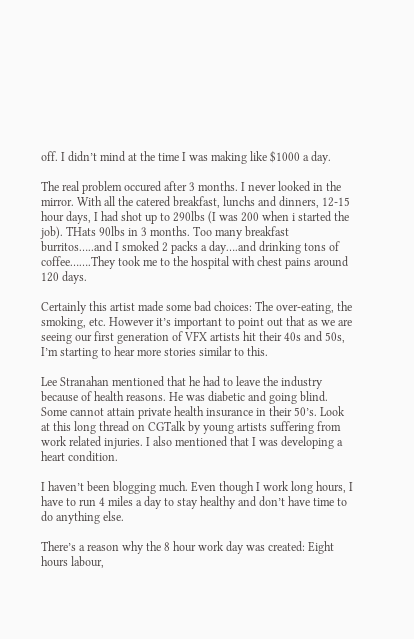off. I didn’t mind at the time I was making like $1000 a day.

The real problem occured after 3 months. I never looked in the mirror. With all the catered breakfast, lunchs and dinners, 12-15 hour days, I had shot up to 290lbs (I was 200 when i started the job). THats 90lbs in 3 months. Too many breakfast burritos…..and I smoked 2 packs a day….and drinking tons of coffee…….They took me to the hospital with chest pains around 120 days.

Certainly this artist made some bad choices: The over-eating, the smoking, etc. However it’s important to point out that as we are seeing our first generation of VFX artists hit their 40s and 50s, I’m starting to hear more stories similar to this.

Lee Stranahan mentioned that he had to leave the industry because of health reasons. He was diabetic and going blind. Some cannot attain private health insurance in their 50’s. Look at this long thread on CGTalk by young artists suffering from work related injuries. I also mentioned that I was developing a heart condition.

I haven’t been blogging much. Even though I work long hours, I have to run 4 miles a day to stay healthy and don’t have time to do anything else.

There’s a reason why the 8 hour work day was created: Eight hours labour,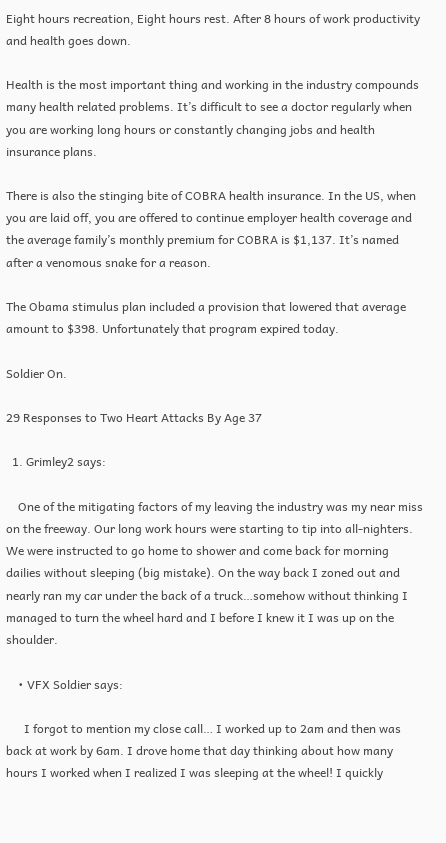Eight hours recreation, Eight hours rest. After 8 hours of work productivity and health goes down.

Health is the most important thing and working in the industry compounds many health related problems. It’s difficult to see a doctor regularly when you are working long hours or constantly changing jobs and health insurance plans.

There is also the stinging bite of COBRA health insurance. In the US, when you are laid off, you are offered to continue employer health coverage and the average family’s monthly premium for COBRA is $1,137. It’s named after a venomous snake for a reason.

The Obama stimulus plan included a provision that lowered that average amount to $398. Unfortunately that program expired today.

Soldier On.

29 Responses to Two Heart Attacks By Age 37

  1. Grimley2 says:

    One of the mitigating factors of my leaving the industry was my near miss on the freeway. Our long work hours were starting to tip into all-nighters. We were instructed to go home to shower and come back for morning dailies without sleeping (big mistake). On the way back I zoned out and nearly ran my car under the back of a truck…somehow without thinking I managed to turn the wheel hard and I before I knew it I was up on the shoulder.

    • VFX Soldier says:

      I forgot to mention my close call… I worked up to 2am and then was back at work by 6am. I drove home that day thinking about how many hours I worked when I realized I was sleeping at the wheel! I quickly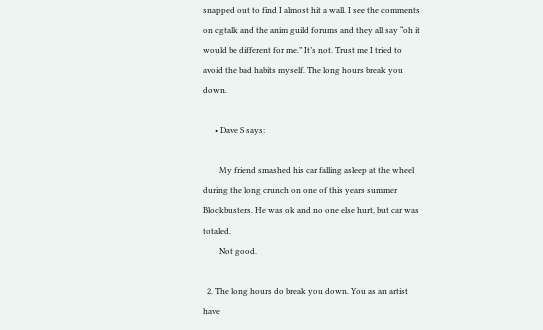snapped out to find I almost hit a wall. I see the comments on cgtalk and the anim guild forums and they all say “oh it would be different for me.” It’s not. Trust me I tried to avoid the bad habits myself. The long hours break you down.

      • Dave S says:

        My friend smashed his car falling asleep at the wheel during the long crunch on one of this years summer Blockbusters. He was ok and no one else hurt, but car was totaled.
        Not good.

  2. The long hours do break you down. You as an artist have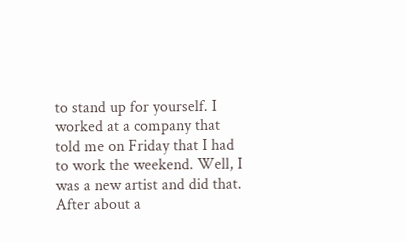to stand up for yourself. I worked at a company that told me on Friday that I had to work the weekend. Well, I was a new artist and did that. After about a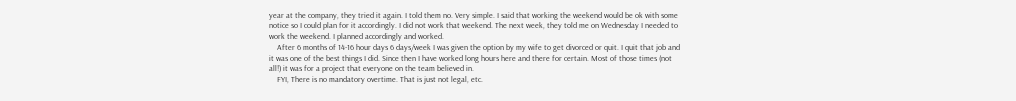year at the company, they tried it again. I told them no. Very simple. I said that working the weekend would be ok with some notice so I could plan for it accordingly. I did not work that weekend. The next week, they told me on Wednesday I needed to work the weekend. I planned accordingly and worked.
    After 6 months of 14-16 hour days 6 days/week I was given the option by my wife to get divorced or quit. I quit that job and it was one of the best things I did. Since then I have worked long hours here and there for certain. Most of those times (not all!) it was for a project that everyone on the team believed in.
    FYI, There is no mandatory overtime. That is just not legal, etc.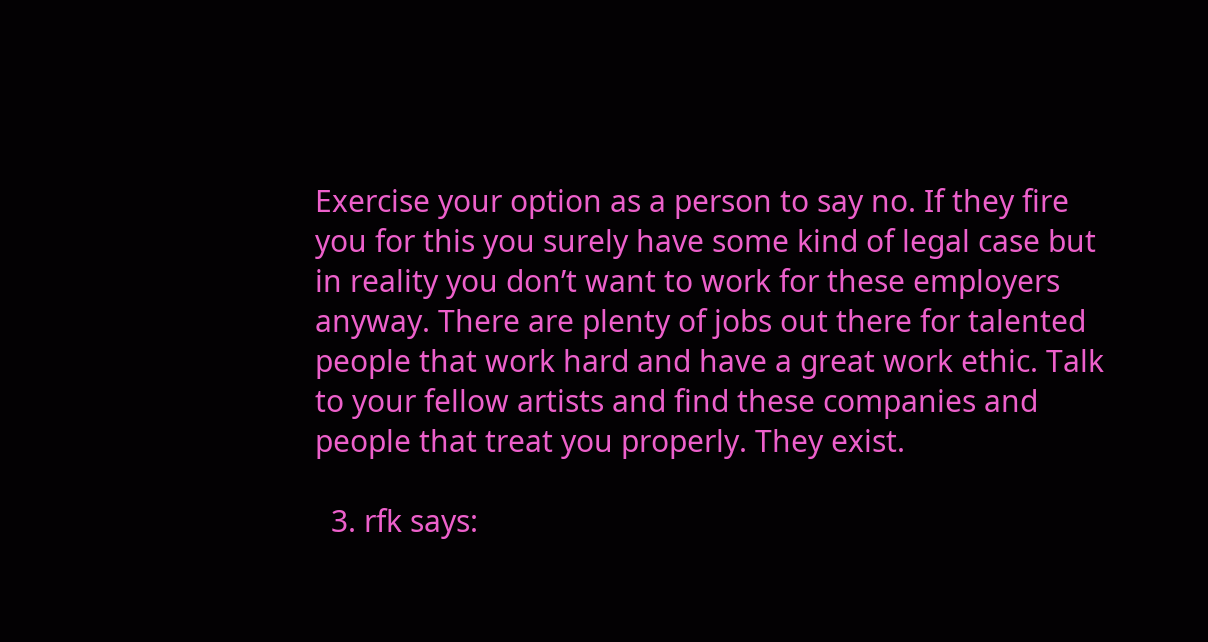Exercise your option as a person to say no. If they fire you for this you surely have some kind of legal case but in reality you don’t want to work for these employers anyway. There are plenty of jobs out there for talented people that work hard and have a great work ethic. Talk to your fellow artists and find these companies and people that treat you properly. They exist.

  3. rfk says: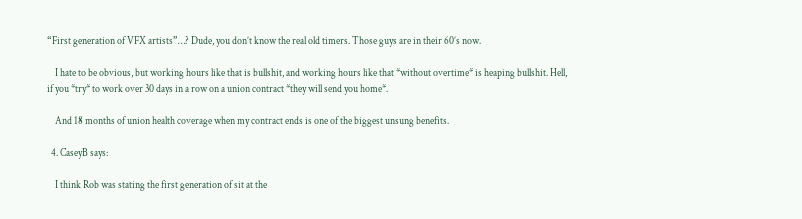“First generation of VFX artists”…? Dude, you don’t know the real old timers. Those guys are in their 60’s now.

    I hate to be obvious, but working hours like that is bullshit, and working hours like that *without overtime* is heaping bullshit. Hell, if you *try* to work over 30 days in a row on a union contract *they will send you home*.

    And 18 months of union health coverage when my contract ends is one of the biggest unsung benefits.

  4. CaseyB says:

    I think Rob was stating the first generation of sit at the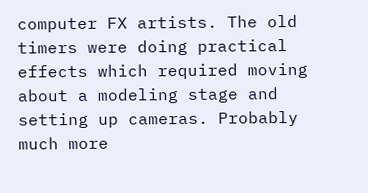computer FX artists. The old timers were doing practical effects which required moving about a modeling stage and setting up cameras. Probably much more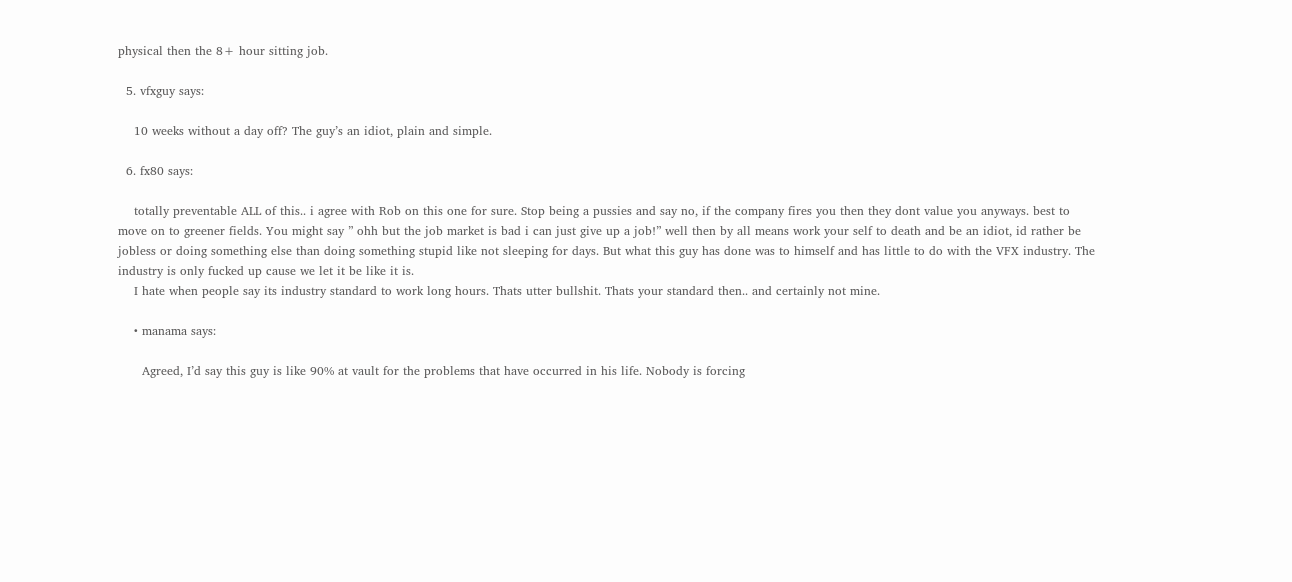physical then the 8+ hour sitting job.

  5. vfxguy says:

    10 weeks without a day off? The guy’s an idiot, plain and simple.

  6. fx80 says:

    totally preventable ALL of this.. i agree with Rob on this one for sure. Stop being a pussies and say no, if the company fires you then they dont value you anyways. best to move on to greener fields. You might say ” ohh but the job market is bad i can just give up a job!” well then by all means work your self to death and be an idiot, id rather be jobless or doing something else than doing something stupid like not sleeping for days. But what this guy has done was to himself and has little to do with the VFX industry. The industry is only fucked up cause we let it be like it is.
    I hate when people say its industry standard to work long hours. Thats utter bullshit. Thats your standard then.. and certainly not mine.

    • manama says:

      Agreed, I’d say this guy is like 90% at vault for the problems that have occurred in his life. Nobody is forcing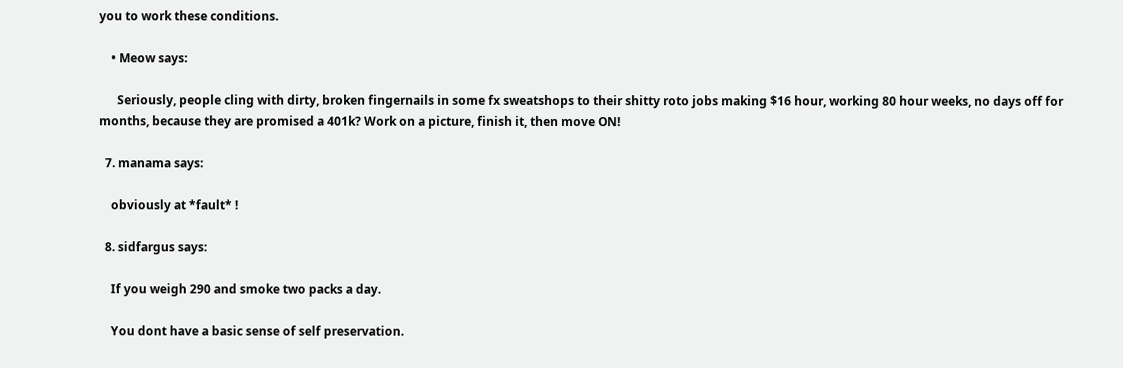you to work these conditions.

    • Meow says:

      Seriously, people cling with dirty, broken fingernails in some fx sweatshops to their shitty roto jobs making $16 hour, working 80 hour weeks, no days off for months, because they are promised a 401k? Work on a picture, finish it, then move ON!

  7. manama says:

    obviously at *fault* !

  8. sidfargus says:

    If you weigh 290 and smoke two packs a day.

    You dont have a basic sense of self preservation.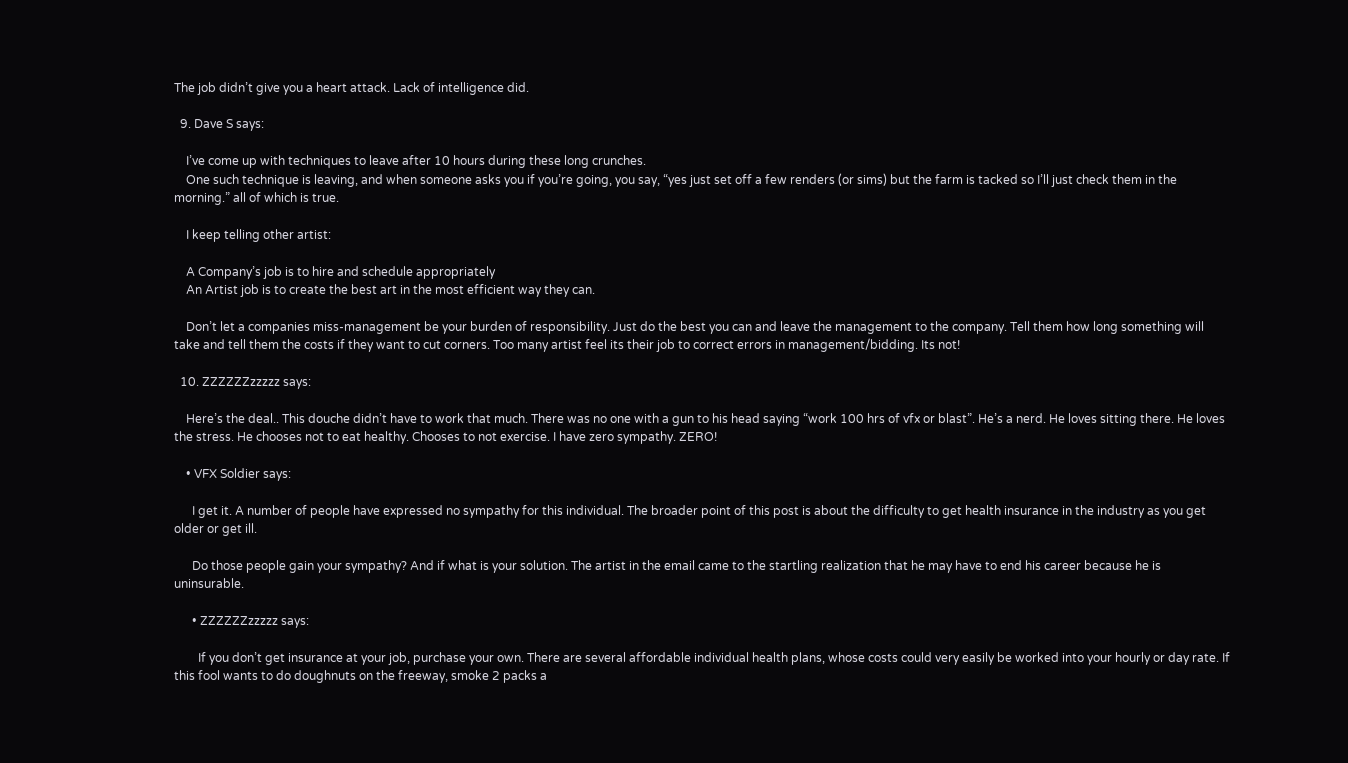The job didn’t give you a heart attack. Lack of intelligence did.

  9. Dave S says:

    I’ve come up with techniques to leave after 10 hours during these long crunches.
    One such technique is leaving, and when someone asks you if you’re going, you say, “yes just set off a few renders (or sims) but the farm is tacked so I’ll just check them in the morning.” all of which is true.

    I keep telling other artist:

    A Company’s job is to hire and schedule appropriately
    An Artist job is to create the best art in the most efficient way they can.

    Don’t let a companies miss-management be your burden of responsibility. Just do the best you can and leave the management to the company. Tell them how long something will take and tell them the costs if they want to cut corners. Too many artist feel its their job to correct errors in management/bidding. Its not!

  10. ZZZZZZzzzzz says:

    Here’s the deal.. This douche didn’t have to work that much. There was no one with a gun to his head saying “work 100 hrs of vfx or blast”. He’s a nerd. He loves sitting there. He loves the stress. He chooses not to eat healthy. Chooses to not exercise. I have zero sympathy. ZERO!

    • VFX Soldier says:

      I get it. A number of people have expressed no sympathy for this individual. The broader point of this post is about the difficulty to get health insurance in the industry as you get older or get ill.

      Do those people gain your sympathy? And if what is your solution. The artist in the email came to the startling realization that he may have to end his career because he is uninsurable.

      • ZZZZZZzzzzz says:

        If you don’t get insurance at your job, purchase your own. There are several affordable individual health plans, whose costs could very easily be worked into your hourly or day rate. If this fool wants to do doughnuts on the freeway, smoke 2 packs a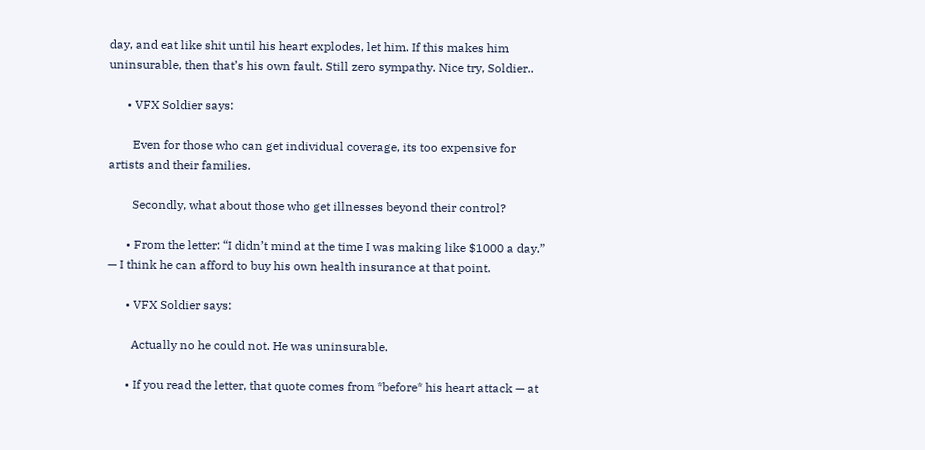day, and eat like shit until his heart explodes, let him. If this makes him uninsurable, then that’s his own fault. Still zero sympathy. Nice try, Soldier..

      • VFX Soldier says:

        Even for those who can get individual coverage, its too expensive for artists and their families.

        Secondly, what about those who get illnesses beyond their control?

      • From the letter: “I didn’t mind at the time I was making like $1000 a day.” — I think he can afford to buy his own health insurance at that point.

      • VFX Soldier says:

        Actually no he could not. He was uninsurable.

      • If you read the letter, that quote comes from *before* his heart attack — at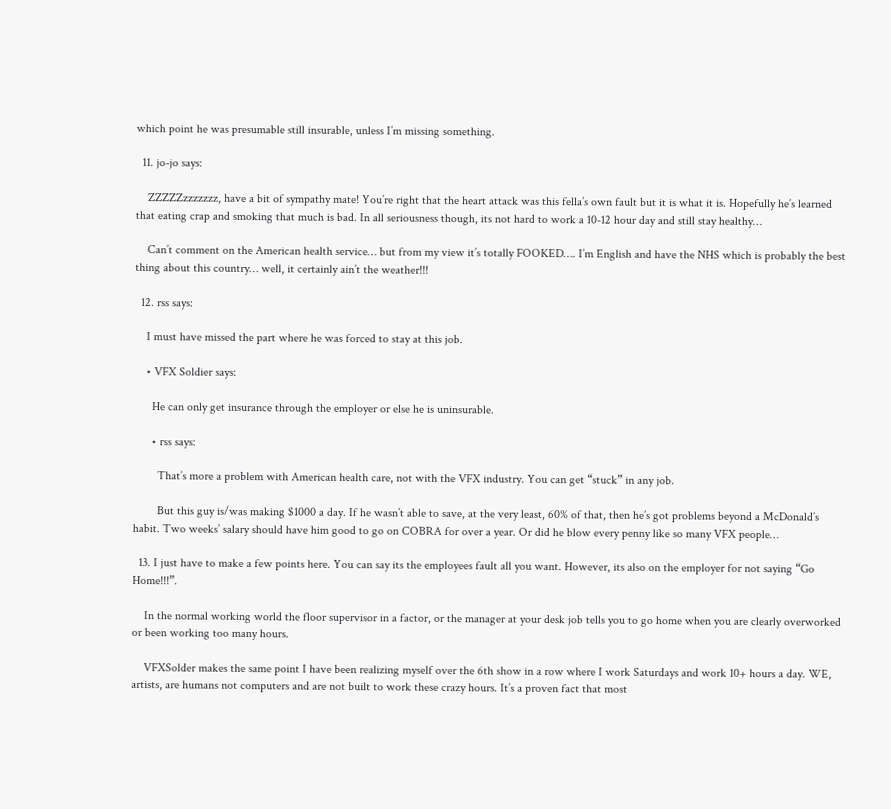which point he was presumable still insurable, unless I’m missing something.

  11. jo-jo says:

    ZZZZZzzzzzzz, have a bit of sympathy mate! You’re right that the heart attack was this fella’s own fault but it is what it is. Hopefully he’s learned that eating crap and smoking that much is bad. In all seriousness though, its not hard to work a 10-12 hour day and still stay healthy…

    Can’t comment on the American health service… but from my view it’s totally FOOKED…. I’m English and have the NHS which is probably the best thing about this country… well, it certainly ain’t the weather!!!

  12. rss says:

    I must have missed the part where he was forced to stay at this job.

    • VFX Soldier says:

      He can only get insurance through the employer or else he is uninsurable.

      • rss says:

        That’s more a problem with American health care, not with the VFX industry. You can get “stuck” in any job.

        But this guy is/was making $1000 a day. If he wasn’t able to save, at the very least, 60% of that, then he’s got problems beyond a McDonald’s habit. Two weeks’ salary should have him good to go on COBRA for over a year. Or did he blow every penny like so many VFX people…

  13. I just have to make a few points here. You can say its the employees fault all you want. However, its also on the employer for not saying “Go Home!!!”.

    In the normal working world the floor supervisor in a factor, or the manager at your desk job tells you to go home when you are clearly overworked or been working too many hours.

    VFXSolder makes the same point I have been realizing myself over the 6th show in a row where I work Saturdays and work 10+ hours a day. WE, artists, are humans not computers and are not built to work these crazy hours. It’s a proven fact that most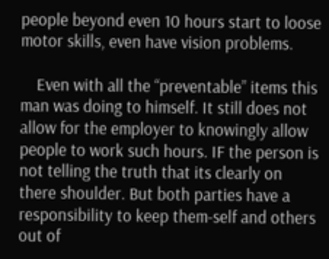people beyond even 10 hours start to loose motor skills, even have vision problems.

    Even with all the “preventable” items this man was doing to himself. It still does not allow for the employer to knowingly allow people to work such hours. IF the person is not telling the truth that its clearly on there shoulder. But both parties have a responsibility to keep them-self and others out of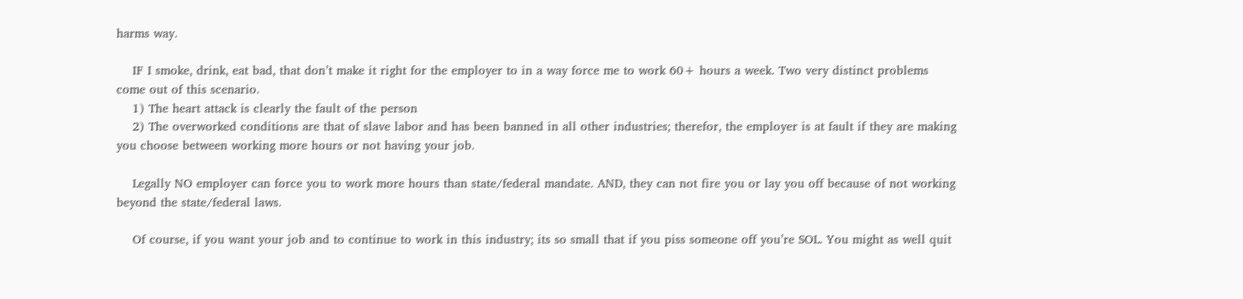harms way.

    IF I smoke, drink, eat bad, that don’t make it right for the employer to in a way force me to work 60+ hours a week. Two very distinct problems come out of this scenario.
    1) The heart attack is clearly the fault of the person
    2) The overworked conditions are that of slave labor and has been banned in all other industries; therefor, the employer is at fault if they are making you choose between working more hours or not having your job.

    Legally NO employer can force you to work more hours than state/federal mandate. AND, they can not fire you or lay you off because of not working beyond the state/federal laws.

    Of course, if you want your job and to continue to work in this industry; its so small that if you piss someone off you’re SOL. You might as well quit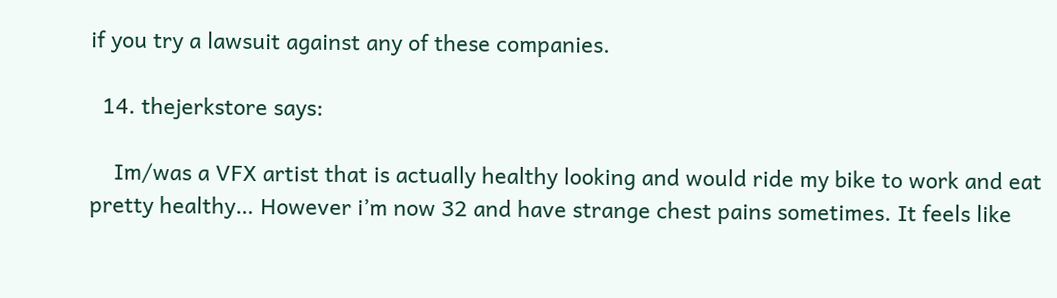if you try a lawsuit against any of these companies.

  14. thejerkstore says:

    Im/was a VFX artist that is actually healthy looking and would ride my bike to work and eat pretty healthy… However i’m now 32 and have strange chest pains sometimes. It feels like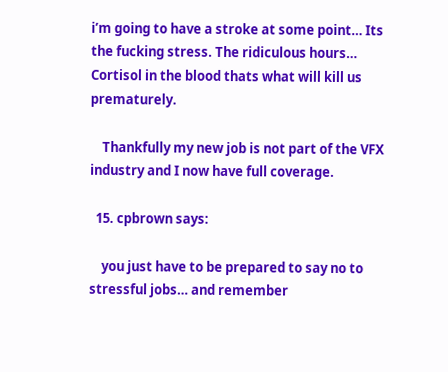i’m going to have a stroke at some point… Its the fucking stress. The ridiculous hours… Cortisol in the blood thats what will kill us prematurely.

    Thankfully my new job is not part of the VFX industry and I now have full coverage.

  15. cpbrown says:

    you just have to be prepared to say no to stressful jobs… and remember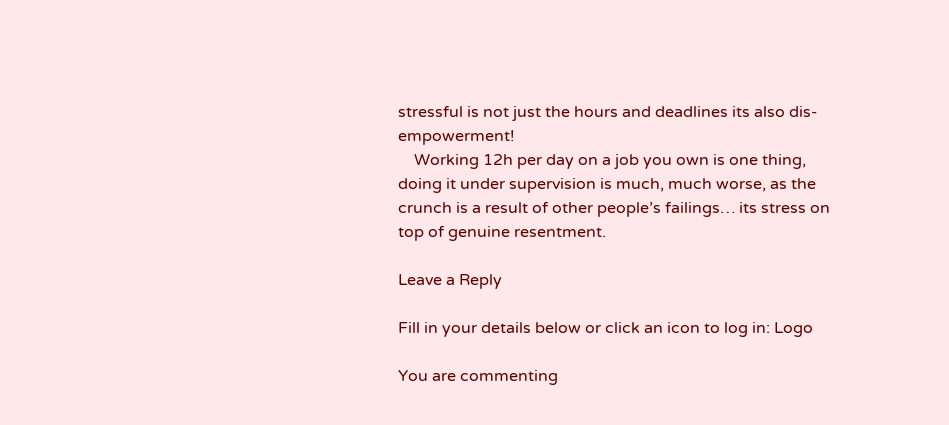stressful is not just the hours and deadlines its also dis-empowerment!
    Working 12h per day on a job you own is one thing, doing it under supervision is much, much worse, as the crunch is a result of other people’s failings… its stress on top of genuine resentment.

Leave a Reply

Fill in your details below or click an icon to log in: Logo

You are commenting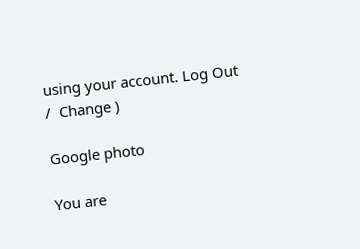using your account. Log Out /  Change )

Google photo

You are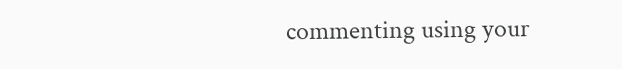commenting using your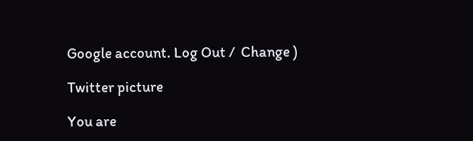Google account. Log Out /  Change )

Twitter picture

You are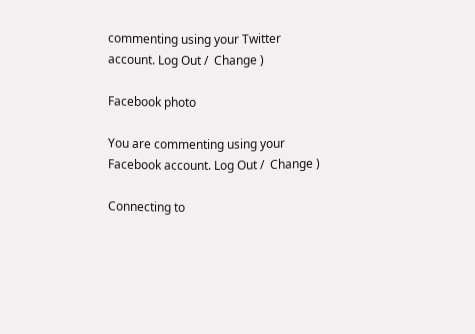commenting using your Twitter account. Log Out /  Change )

Facebook photo

You are commenting using your Facebook account. Log Out /  Change )

Connecting to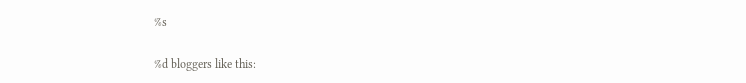%s

%d bloggers like this: